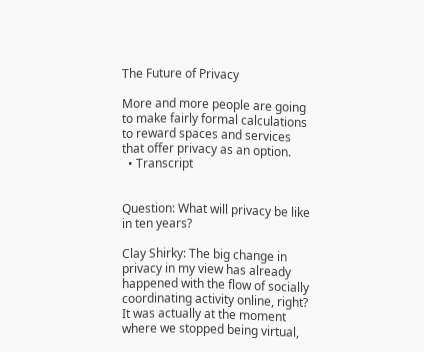The Future of Privacy

More and more people are going to make fairly formal calculations to reward spaces and services that offer privacy as an option.
  • Transcript


Question: What will privacy be like in ten years?

Clay Shirky: The big change in privacy in my view has already happened with the flow of socially coordinating activity online, right?  It was actually at the moment where we stopped being virtual,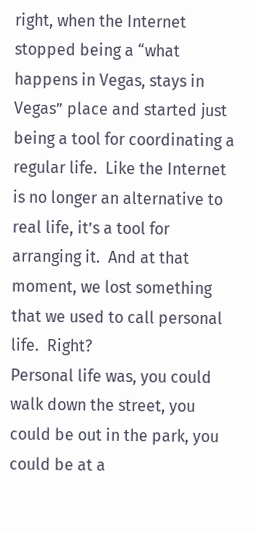right, when the Internet stopped being a “what happens in Vegas, stays in Vegas” place and started just being a tool for coordinating a regular life.  Like the Internet is no longer an alternative to real life, it’s a tool for arranging it.  And at that moment, we lost something that we used to call personal life.  Right?
Personal life was, you could walk down the street, you could be out in the park, you could be at a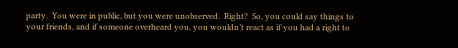party.  You were in public, but you were unobserved.  Right?  So, you could say things to your friends, and if someone overheard you, you wouldn’t react as if you had a right to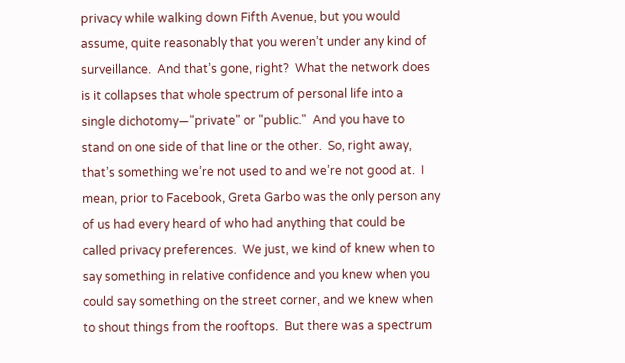privacy while walking down Fifth Avenue, but you would assume, quite reasonably that you weren’t under any kind of surveillance.  And that’s gone, right?  What the network does is it collapses that whole spectrum of personal life into a single dichotomy—"private" or "public."  And you have to stand on one side of that line or the other.  So, right away, that’s something we’re not used to and we’re not good at.  I mean, prior to Facebook, Greta Garbo was the only person any of us had every heard of who had anything that could be called privacy preferences.  We just, we kind of knew when to say something in relative confidence and you knew when you could say something on the street corner, and we knew when to shout things from the rooftops.  But there was a spectrum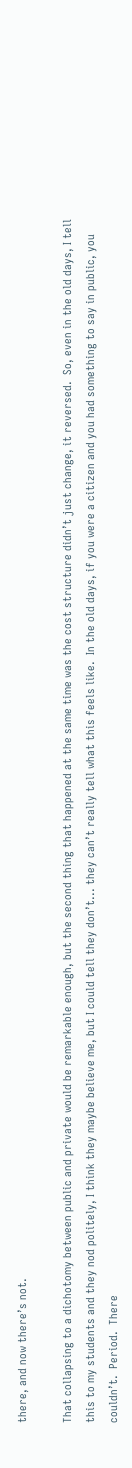there, and now there’s not.

That collapsing to a dichotomy between public and private would be remarkable enough, but the second thing that happened at the same time was the cost structure didn’t just change, it reversed.  So, even in the old days, I tell this to my students and they nod politely, I think they maybe believe me, but I could tell they don’t... they can’t really tell what this feels like.  In the old days, if you were a citizen and you had something to say in public, you couldn’t.  Period.  There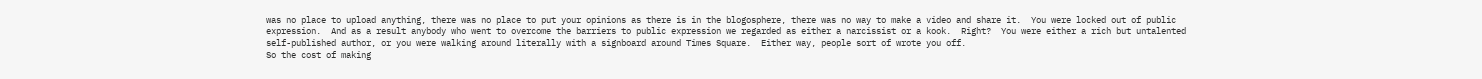was no place to upload anything, there was no place to put your opinions as there is in the blogosphere, there was no way to make a video and share it.  You were locked out of public expression.  And as a result anybody who went to overcome the barriers to public expression we regarded as either a narcissist or a kook.  Right?  You were either a rich but untalented self-published author, or you were walking around literally with a signboard around Times Square.  Either way, people sort of wrote you off.
So the cost of making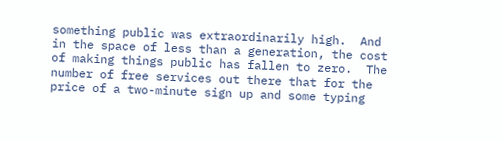something public was extraordinarily high.  And in the space of less than a generation, the cost of making things public has fallen to zero.  The number of free services out there that for the price of a two-minute sign up and some typing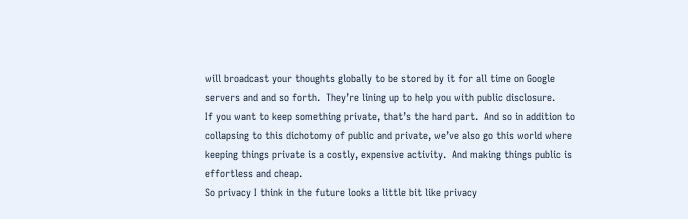will broadcast your thoughts globally to be stored by it for all time on Google servers and and so forth.  They’re lining up to help you with public disclosure.
If you want to keep something private, that’s the hard part.  And so in addition to collapsing to this dichotomy of public and private, we’ve also go this world where keeping things private is a costly, expensive activity.  And making things public is effortless and cheap.
So privacy I think in the future looks a little bit like privacy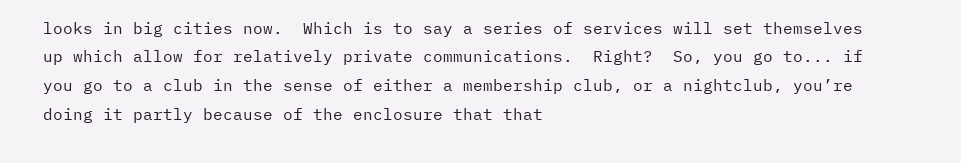looks in big cities now.  Which is to say a series of services will set themselves up which allow for relatively private communications.  Right?  So, you go to... if you go to a club in the sense of either a membership club, or a nightclub, you’re doing it partly because of the enclosure that that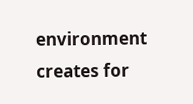environment creates for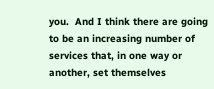you.  And I think there are going to be an increasing number of services that, in one way or another, set themselves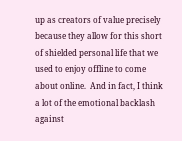up as creators of value precisely because they allow for this short of shielded personal life that we used to enjoy offline to come about online.  And in fact, I think a lot of the emotional backlash against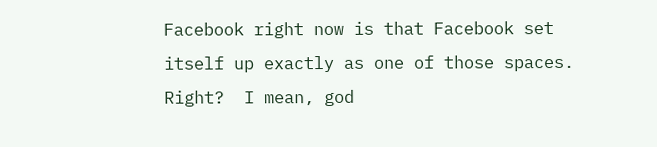Facebook right now is that Facebook set itself up exactly as one of those spaces.  Right?  I mean, god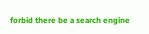forbid there be a search engine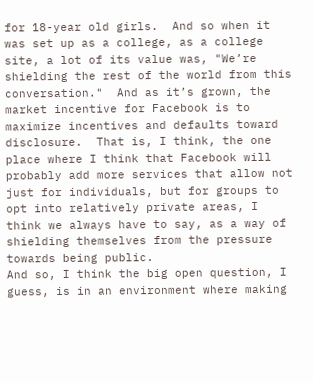for 18-year old girls.  And so when it was set up as a college, as a college site, a lot of its value was, "We’re shielding the rest of the world from this conversation."  And as it’s grown, the market incentive for Facebook is to maximize incentives and defaults toward disclosure.  That is, I think, the one place where I think that Facebook will probably add more services that allow not just for individuals, but for groups to opt into relatively private areas, I think we always have to say, as a way of shielding themselves from the pressure towards being public.
And so, I think the big open question, I guess, is in an environment where making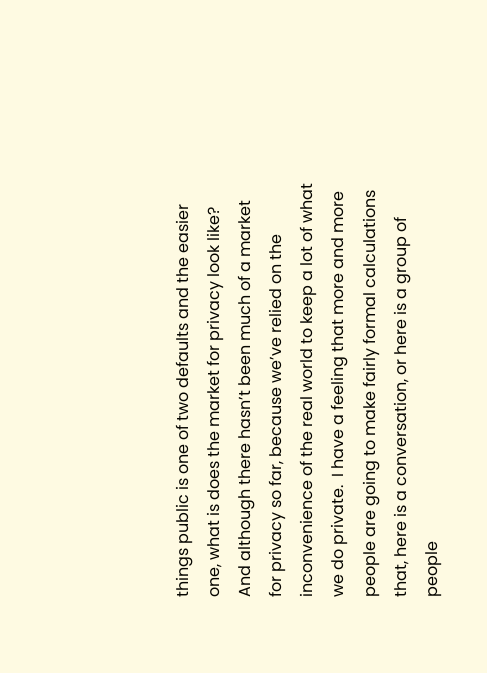things public is one of two defaults and the easier one, what is does the market for privacy look like?  And although there hasn’t been much of a market for privacy so far, because we’ve relied on the inconvenience of the real world to keep a lot of what we do private.  I have a feeling that more and more people are going to make fairly formal calculations that, here is a conversation, or here is a group of people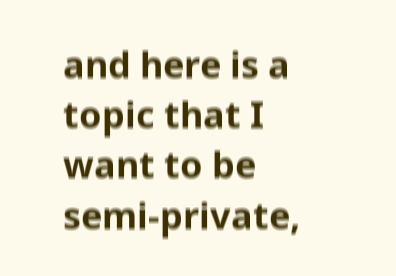and here is a topic that I want to be semi-private,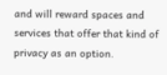and will reward spaces and services that offer that kind of privacy as an option.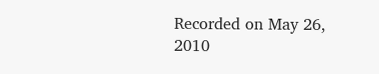Recorded on May 26, 2010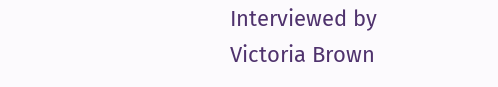Interviewed by Victoria Brown